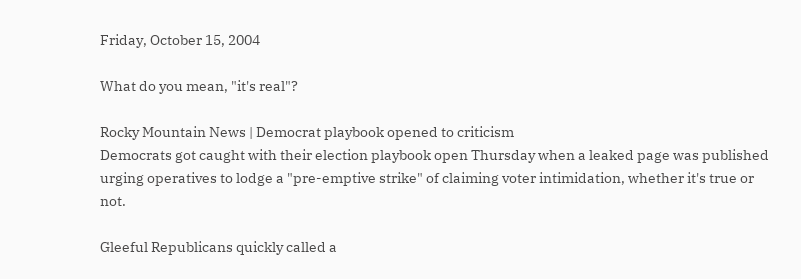Friday, October 15, 2004

What do you mean, "it's real"?

Rocky Mountain News | Democrat playbook opened to criticism
Democrats got caught with their election playbook open Thursday when a leaked page was published urging operatives to lodge a "pre-emptive strike" of claiming voter intimidation, whether it's true or not.

Gleeful Republicans quickly called a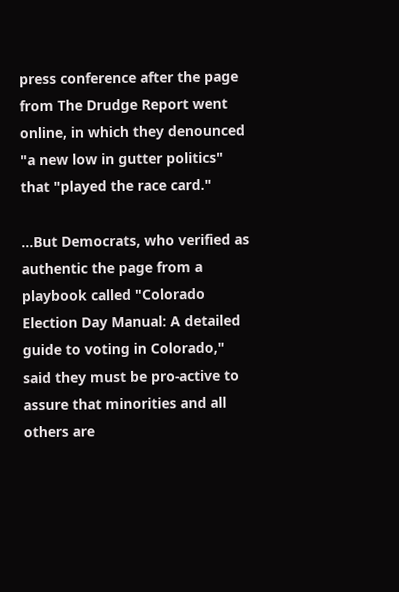press conference after the page from The Drudge Report went online, in which they denounced "a new low in gutter politics" that "played the race card."

...But Democrats, who verified as authentic the page from a playbook called "Colorado Election Day Manual: A detailed guide to voting in Colorado," said they must be pro-active to assure that minorities and all others are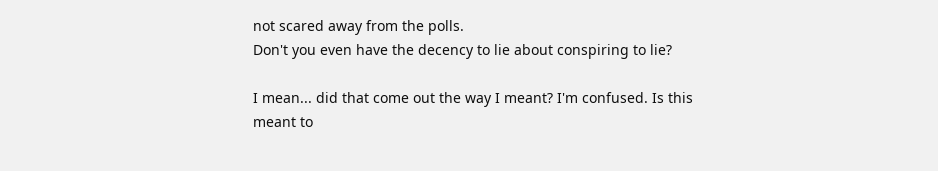not scared away from the polls.
Don't you even have the decency to lie about conspiring to lie?

I mean... did that come out the way I meant? I'm confused. Is this meant to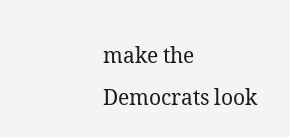make the Democrats look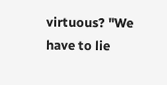virtuous? "We have to lie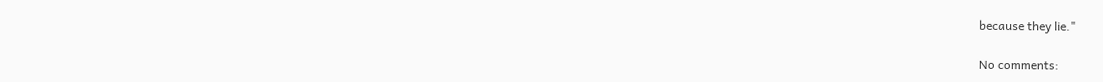because they lie."

No comments: